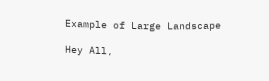Example of Large Landscape

Hey All,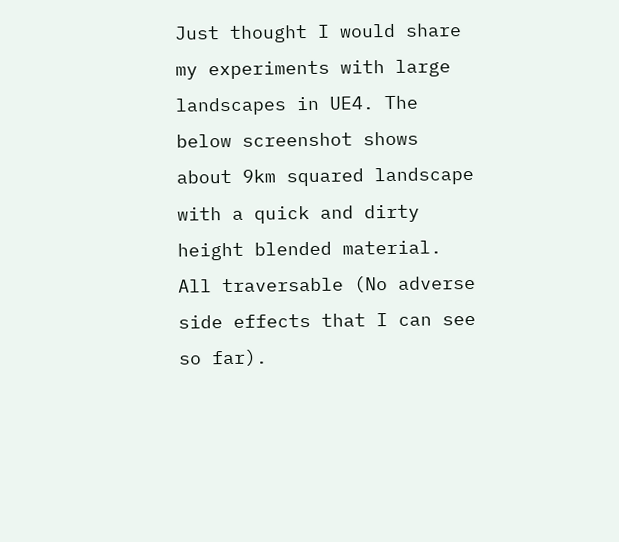Just thought I would share my experiments with large landscapes in UE4. The below screenshot shows about 9km squared landscape with a quick and dirty height blended material. All traversable (No adverse side effects that I can see so far).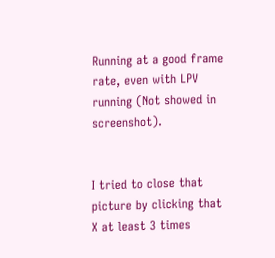Running at a good frame rate, even with LPV running (Not showed in screenshot).


I tried to close that picture by clicking that X at least 3 times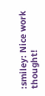:smiley: Nice work thought!